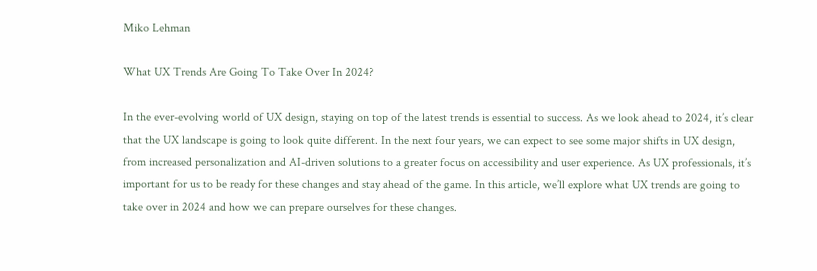Miko Lehman

What UX Trends Are Going To Take Over In 2024?

In the ever-evolving world of UX design, staying on top of the latest trends is essential to success. As we look ahead to 2024, it’s clear that the UX landscape is going to look quite different. In the next four years, we can expect to see some major shifts in UX design, from increased personalization and AI-driven solutions to a greater focus on accessibility and user experience. As UX professionals, it’s important for us to be ready for these changes and stay ahead of the game. In this article, we’ll explore what UX trends are going to take over in 2024 and how we can prepare ourselves for these changes.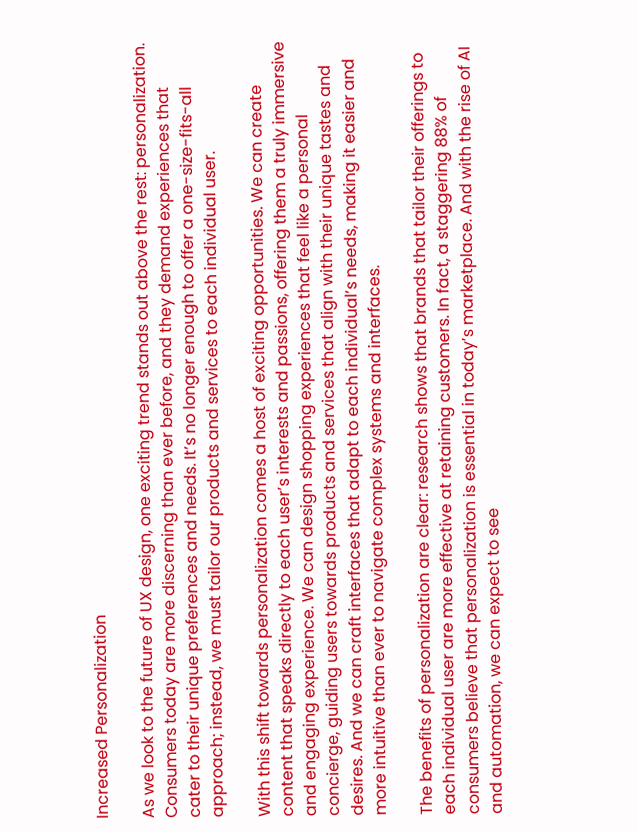Increased Personalization

As we look to the future of UX design, one exciting trend stands out above the rest: personalization. Consumers today are more discerning than ever before, and they demand experiences that cater to their unique preferences and needs. It’s no longer enough to offer a one-size-fits-all approach; instead, we must tailor our products and services to each individual user.

With this shift towards personalization comes a host of exciting opportunities. We can create content that speaks directly to each user’s interests and passions, offering them a truly immersive and engaging experience. We can design shopping experiences that feel like a personal concierge, guiding users towards products and services that align with their unique tastes and desires. And we can craft interfaces that adapt to each individual’s needs, making it easier and more intuitive than ever to navigate complex systems and interfaces.

The benefits of personalization are clear: research shows that brands that tailor their offerings to each individual user are more effective at retaining customers. In fact, a staggering 88% of consumers believe that personalization is essential in today’s marketplace. And with the rise of AI and automation, we can expect to see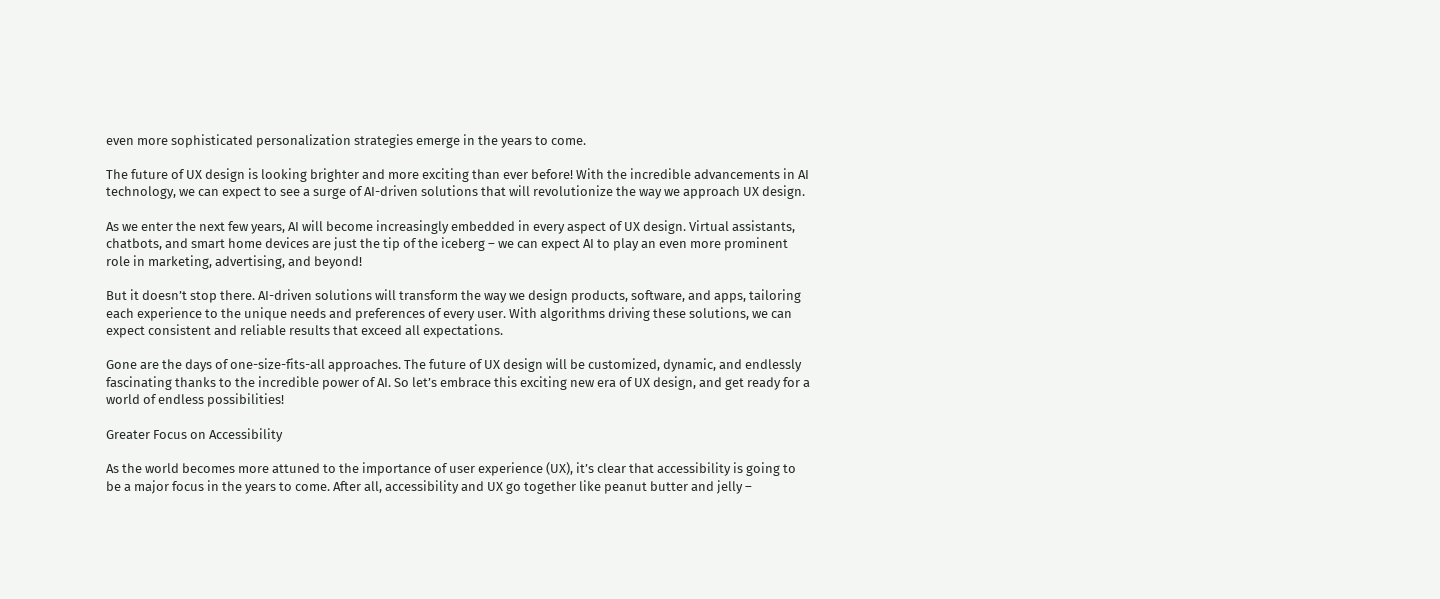even more sophisticated personalization strategies emerge in the years to come.

The future of UX design is looking brighter and more exciting than ever before! With the incredible advancements in AI technology, we can expect to see a surge of AI-driven solutions that will revolutionize the way we approach UX design.

As we enter the next few years, AI will become increasingly embedded in every aspect of UX design. Virtual assistants, chatbots, and smart home devices are just the tip of the iceberg – we can expect AI to play an even more prominent role in marketing, advertising, and beyond!

But it doesn’t stop there. AI-driven solutions will transform the way we design products, software, and apps, tailoring each experience to the unique needs and preferences of every user. With algorithms driving these solutions, we can expect consistent and reliable results that exceed all expectations.

Gone are the days of one-size-fits-all approaches. The future of UX design will be customized, dynamic, and endlessly fascinating thanks to the incredible power of AI. So let’s embrace this exciting new era of UX design, and get ready for a world of endless possibilities!

Greater Focus on Accessibility

As the world becomes more attuned to the importance of user experience (UX), it’s clear that accessibility is going to be a major focus in the years to come. After all, accessibility and UX go together like peanut butter and jelly –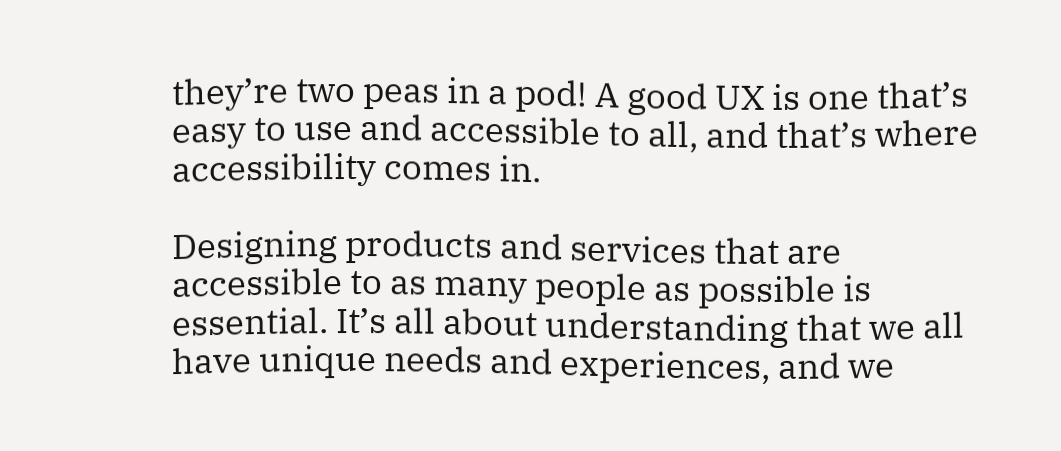they’re two peas in a pod! A good UX is one that’s easy to use and accessible to all, and that’s where accessibility comes in.

Designing products and services that are accessible to as many people as possible is essential. It’s all about understanding that we all have unique needs and experiences, and we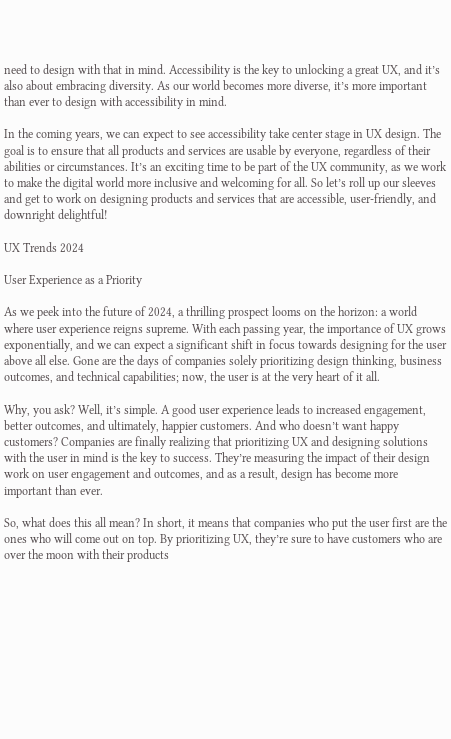need to design with that in mind. Accessibility is the key to unlocking a great UX, and it’s also about embracing diversity. As our world becomes more diverse, it’s more important than ever to design with accessibility in mind.

In the coming years, we can expect to see accessibility take center stage in UX design. The goal is to ensure that all products and services are usable by everyone, regardless of their abilities or circumstances. It’s an exciting time to be part of the UX community, as we work to make the digital world more inclusive and welcoming for all. So let’s roll up our sleeves and get to work on designing products and services that are accessible, user-friendly, and downright delightful!

UX Trends 2024

User Experience as a Priority

As we peek into the future of 2024, a thrilling prospect looms on the horizon: a world where user experience reigns supreme. With each passing year, the importance of UX grows exponentially, and we can expect a significant shift in focus towards designing for the user above all else. Gone are the days of companies solely prioritizing design thinking, business outcomes, and technical capabilities; now, the user is at the very heart of it all.

Why, you ask? Well, it’s simple. A good user experience leads to increased engagement, better outcomes, and ultimately, happier customers. And who doesn’t want happy customers? Companies are finally realizing that prioritizing UX and designing solutions with the user in mind is the key to success. They’re measuring the impact of their design work on user engagement and outcomes, and as a result, design has become more important than ever.

So, what does this all mean? In short, it means that companies who put the user first are the ones who will come out on top. By prioritizing UX, they’re sure to have customers who are over the moon with their products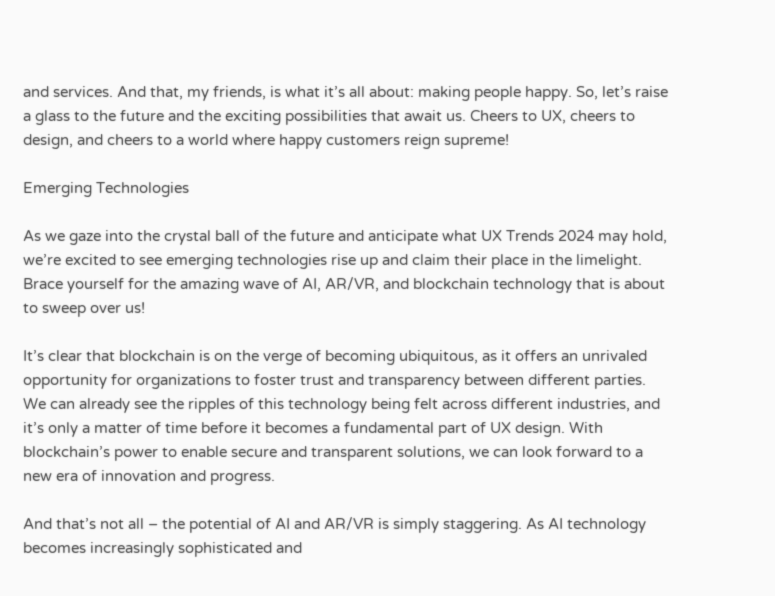and services. And that, my friends, is what it’s all about: making people happy. So, let’s raise a glass to the future and the exciting possibilities that await us. Cheers to UX, cheers to design, and cheers to a world where happy customers reign supreme!

Emerging Technologies

As we gaze into the crystal ball of the future and anticipate what UX Trends 2024 may hold, we’re excited to see emerging technologies rise up and claim their place in the limelight. Brace yourself for the amazing wave of AI, AR/VR, and blockchain technology that is about to sweep over us!

It’s clear that blockchain is on the verge of becoming ubiquitous, as it offers an unrivaled opportunity for organizations to foster trust and transparency between different parties. We can already see the ripples of this technology being felt across different industries, and it’s only a matter of time before it becomes a fundamental part of UX design. With blockchain’s power to enable secure and transparent solutions, we can look forward to a new era of innovation and progress.

And that’s not all – the potential of AI and AR/VR is simply staggering. As AI technology becomes increasingly sophisticated and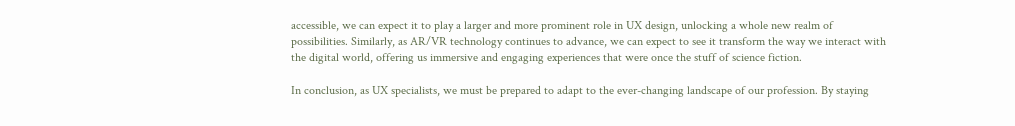accessible, we can expect it to play a larger and more prominent role in UX design, unlocking a whole new realm of possibilities. Similarly, as AR/VR technology continues to advance, we can expect to see it transform the way we interact with the digital world, offering us immersive and engaging experiences that were once the stuff of science fiction.

In conclusion, as UX specialists, we must be prepared to adapt to the ever-changing landscape of our profession. By staying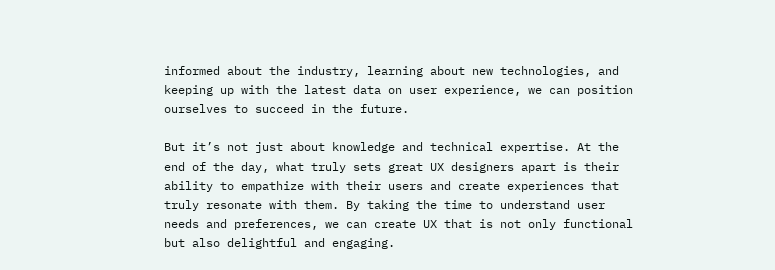informed about the industry, learning about new technologies, and keeping up with the latest data on user experience, we can position ourselves to succeed in the future.

But it’s not just about knowledge and technical expertise. At the end of the day, what truly sets great UX designers apart is their ability to empathize with their users and create experiences that truly resonate with them. By taking the time to understand user needs and preferences, we can create UX that is not only functional but also delightful and engaging.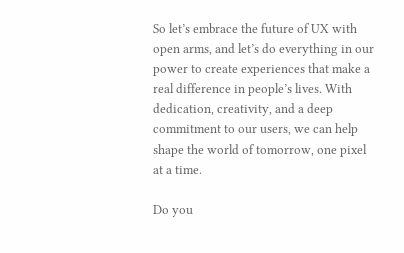So let’s embrace the future of UX with open arms, and let’s do everything in our power to create experiences that make a real difference in people’s lives. With dedication, creativity, and a deep commitment to our users, we can help shape the world of tomorrow, one pixel at a time.

Do you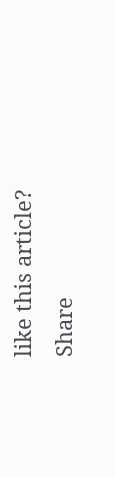like this article? Share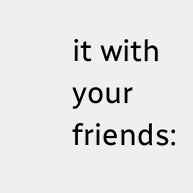it with your friends: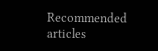Recommended articles